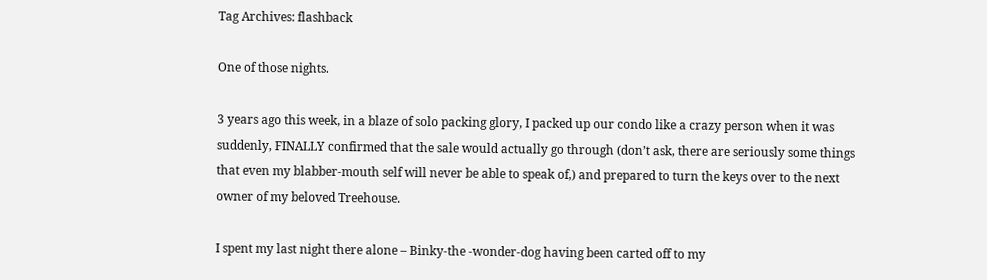Tag Archives: flashback

One of those nights.

3 years ago this week, in a blaze of solo packing glory, I packed up our condo like a crazy person when it was suddenly, FINALLY confirmed that the sale would actually go through (don’t ask, there are seriously some things that even my blabber-mouth self will never be able to speak of,) and prepared to turn the keys over to the next owner of my beloved Treehouse.

I spent my last night there alone – Binky-the -wonder-dog having been carted off to my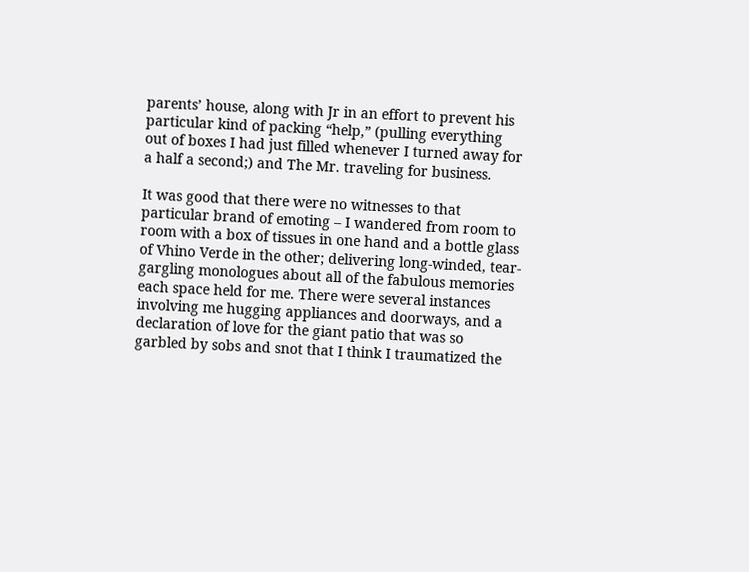parents’ house, along with Jr in an effort to prevent his particular kind of packing “help,” (pulling everything out of boxes I had just filled whenever I turned away for a half a second;) and The Mr. traveling for business.

It was good that there were no witnesses to that particular brand of emoting – I wandered from room to room with a box of tissues in one hand and a bottle glass of Vhino Verde in the other; delivering long-winded, tear-gargling monologues about all of the fabulous memories each space held for me. There were several instances involving me hugging appliances and doorways, and a declaration of love for the giant patio that was so garbled by sobs and snot that I think I traumatized the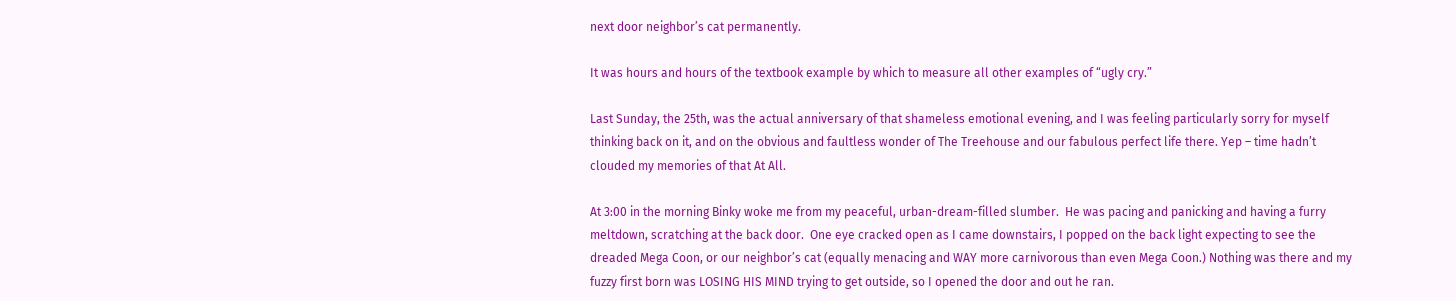next door neighbor’s cat permanently.

It was hours and hours of the textbook example by which to measure all other examples of “ugly cry.”

Last Sunday, the 25th, was the actual anniversary of that shameless emotional evening, and I was feeling particularly sorry for myself thinking back on it, and on the obvious and faultless wonder of The Treehouse and our fabulous perfect life there. Yep – time hadn’t clouded my memories of that At All.

At 3:00 in the morning Binky woke me from my peaceful, urban-dream-filled slumber.  He was pacing and panicking and having a furry meltdown, scratching at the back door.  One eye cracked open as I came downstairs, I popped on the back light expecting to see the dreaded Mega Coon, or our neighbor’s cat (equally menacing and WAY more carnivorous than even Mega Coon.) Nothing was there and my fuzzy first born was LOSING HIS MIND trying to get outside, so I opened the door and out he ran.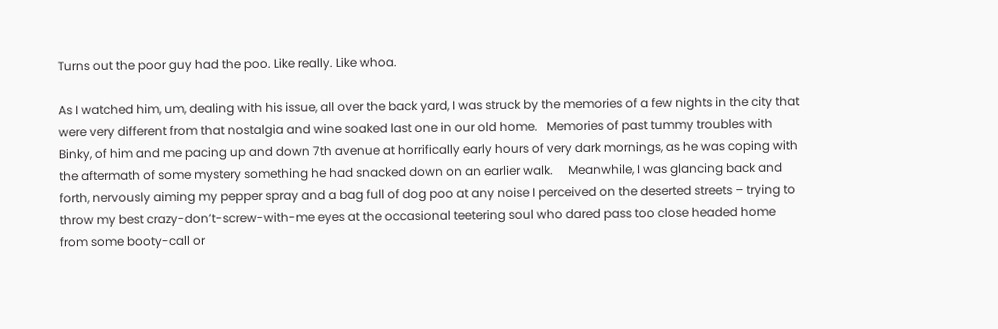Turns out the poor guy had the poo. Like really. Like whoa.

As I watched him, um, dealing with his issue, all over the back yard, I was struck by the memories of a few nights in the city that were very different from that nostalgia and wine soaked last one in our old home.   Memories of past tummy troubles with Binky, of him and me pacing up and down 7th avenue at horrifically early hours of very dark mornings, as he was coping with the aftermath of some mystery something he had snacked down on an earlier walk.     Meanwhile, I was glancing back and forth, nervously aiming my pepper spray and a bag full of dog poo at any noise I perceived on the deserted streets – trying to throw my best crazy-don’t-screw-with-me eyes at the occasional teetering soul who dared pass too close headed home from some booty-call or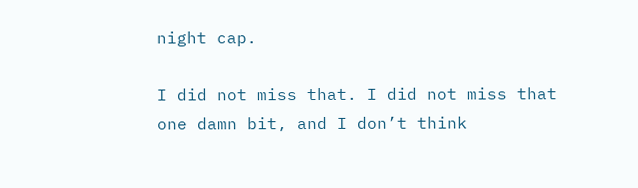night cap.

I did not miss that. I did not miss that one damn bit, and I don’t think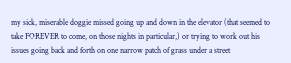my sick, miserable doggie missed going up and down in the elevator (that seemed to take FOREVER to come, on those nights in particular,) or trying to work out his issues going back and forth on one narrow patch of grass under a street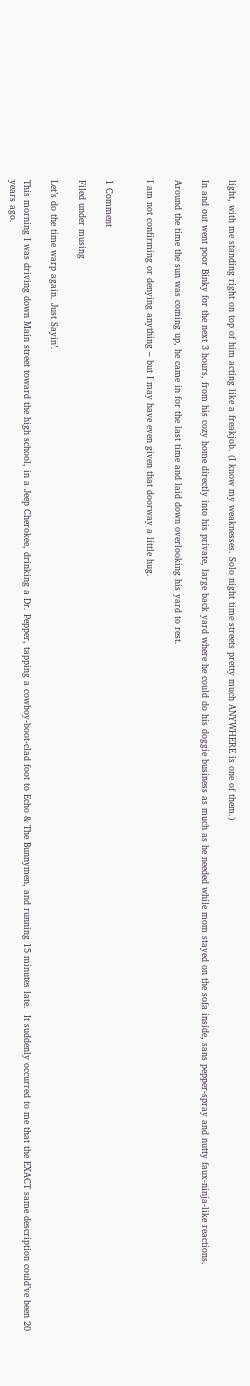light, with me standing right on top of him acting like a freakjob. (I know my weaknesses. Solo night time streets pretty much ANYWHERE is one of them.)

In and out went poor Binky for the next 3 hours, from his cozy home directly into his private, large back yard where he could do his doggie business as much as he needed while mom stayed on the sofa inside, sans pepper-spray and nutty faux-ninja-like reactions.

Around the time the sun was coming up, he came in for the last time and laid down overlooking his yard to rest.

I am not confirming or denying anything – but I may have even given that doorway a little hug.


1 Comment

Filed under musing

Let’s do the time warp again. Just Sayin’.

This morning I was driving down Main street toward the high school, in a Jeep Cherokee, drinking a Dr. Pepper, tapping a cowboy-boot-clad foot to Echo & The Bunnymen, and running 15 minutes late.  It suddenly occurred to me that the EXACT same description could’ve been 20 years ago.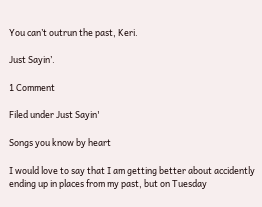You can’t outrun the past, Keri.

Just Sayin’.

1 Comment

Filed under Just Sayin'

Songs you know by heart

I would love to say that I am getting better about accidently ending up in places from my past, but on Tuesday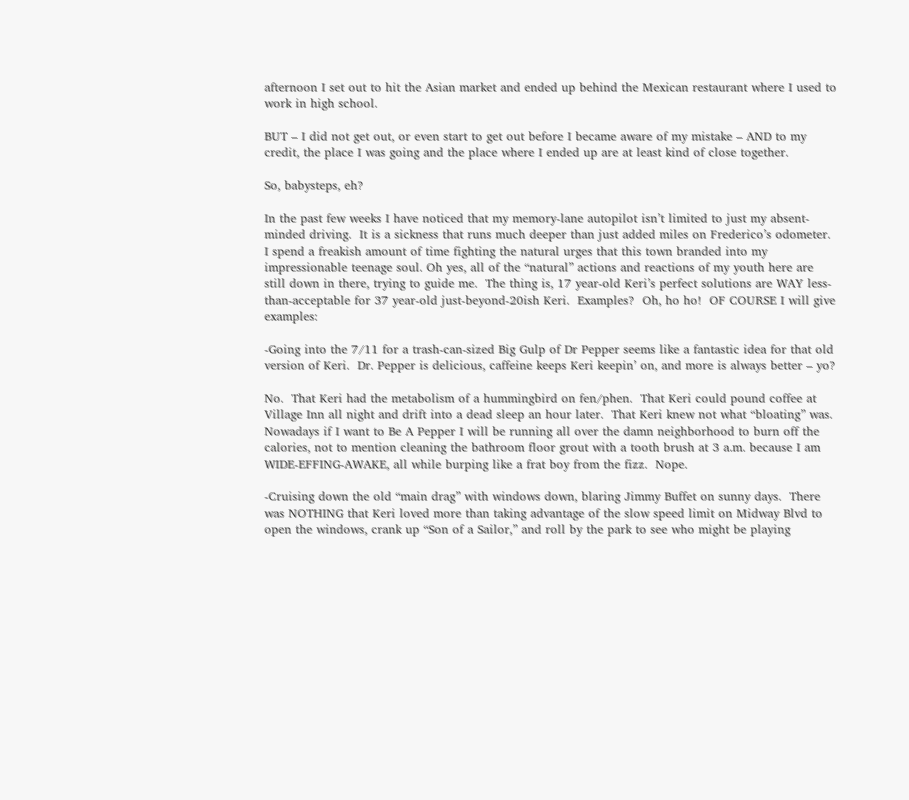afternoon I set out to hit the Asian market and ended up behind the Mexican restaurant where I used to work in high school.

BUT – I did not get out, or even start to get out before I became aware of my mistake – AND to my credit, the place I was going and the place where I ended up are at least kind of close together.

So, babysteps, eh?

In the past few weeks I have noticed that my memory-lane autopilot isn’t limited to just my absent-minded driving.  It is a sickness that runs much deeper than just added miles on Frederico’s odometer.  I spend a freakish amount of time fighting the natural urges that this town branded into my impressionable teenage soul. Oh yes, all of the “natural” actions and reactions of my youth here are still down in there, trying to guide me.  The thing is, 17 year-old Keri’s perfect solutions are WAY less-than-acceptable for 37 year-old just-beyond-20ish Keri.  Examples?  Oh, ho ho!  OF COURSE I will give examples:

-Going into the 7/11 for a trash-can-sized Big Gulp of Dr Pepper seems like a fantastic idea for that old version of Keri.  Dr. Pepper is delicious, caffeine keeps Keri keepin’ on, and more is always better – yo?

No.  That Keri had the metabolism of a hummingbird on fen/phen.  That Keri could pound coffee at Village Inn all night and drift into a dead sleep an hour later.  That Keri knew not what “bloating” was.  Nowadays if I want to Be A Pepper I will be running all over the damn neighborhood to burn off the calories, not to mention cleaning the bathroom floor grout with a tooth brush at 3 a.m. because I am WIDE-EFFING-AWAKE, all while burping like a frat boy from the fizz.  Nope.

-Cruising down the old “main drag” with windows down, blaring Jimmy Buffet on sunny days.  There was NOTHING that Keri loved more than taking advantage of the slow speed limit on Midway Blvd to open the windows, crank up “Son of a Sailor,” and roll by the park to see who might be playing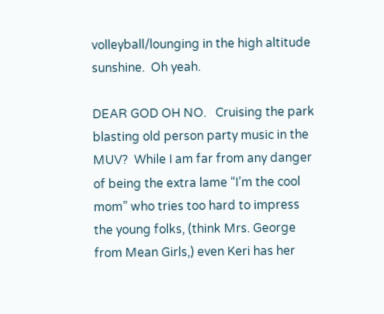volleyball/lounging in the high altitude sunshine.  Oh yeah.

DEAR GOD OH NO.   Cruising the park blasting old person party music in the MUV?  While I am far from any danger of being the extra lame “I’m the cool mom” who tries too hard to impress the young folks, (think Mrs. George from Mean Girls,) even Keri has her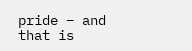pride – and that is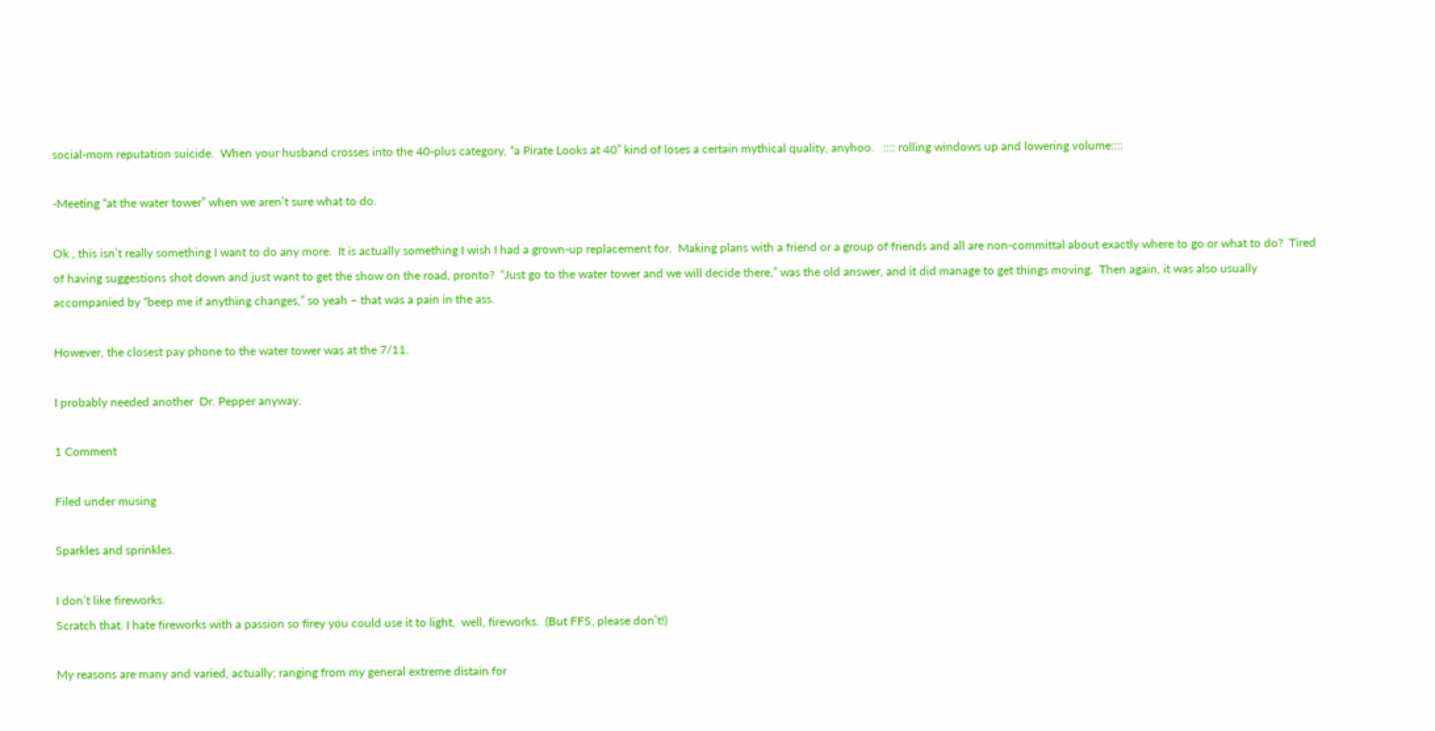social-mom reputation suicide.  When your husband crosses into the 40-plus category, “a Pirate Looks at 40” kind of loses a certain mythical quality, anyhoo.   :::: rolling windows up and lowering volume::::

-Meeting “at the water tower” when we aren’t sure what to do.

Ok , this isn’t really something I want to do any more.  It is actually something I wish I had a grown-up replacement for.  Making plans with a friend or a group of friends and all are non-committal about exactly where to go or what to do?  Tired of having suggestions shot down and just want to get the show on the road, pronto?  “Just go to the water tower and we will decide there,” was the old answer, and it did manage to get things moving.  Then again, it was also usually accompanied by “beep me if anything changes,” so yeah – that was a pain in the ass.

However, the closest pay phone to the water tower was at the 7/11.

I probably needed another  Dr. Pepper anyway.

1 Comment

Filed under musing

Sparkles and sprinkles.

I don’t like fireworks.
Scratch that. I hate fireworks with a passion so firey you could use it to light,  well, fireworks.  (But FFS, please don’t!)

My reasons are many and varied, actually; ranging from my general extreme distain for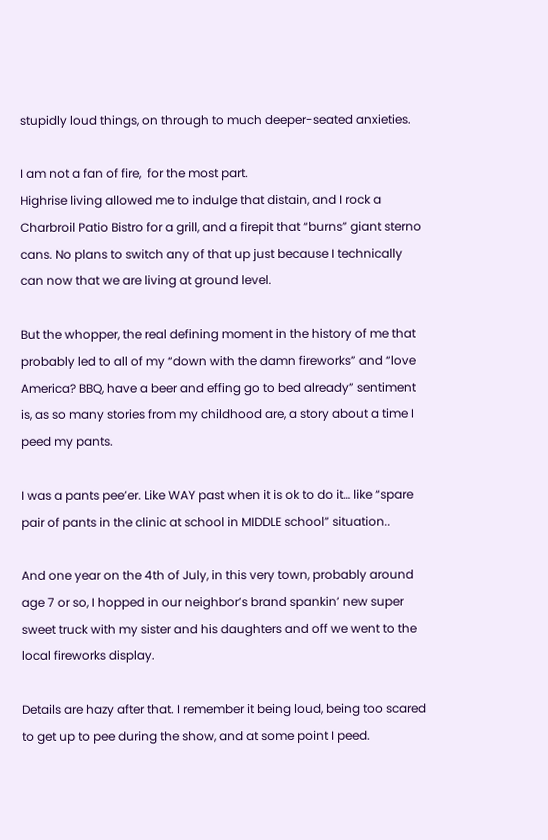stupidly loud things, on through to much deeper-seated anxieties.

I am not a fan of fire,  for the most part.
Highrise living allowed me to indulge that distain, and I rock a Charbroil Patio Bistro for a grill, and a firepit that “burns” giant sterno cans. No plans to switch any of that up just because I technically can now that we are living at ground level.

But the whopper, the real defining moment in the history of me that probably led to all of my “down with the damn fireworks” and “love America? BBQ, have a beer and effing go to bed already” sentiment is, as so many stories from my childhood are, a story about a time I peed my pants.

I was a pants pee’er. Like WAY past when it is ok to do it… like “spare pair of pants in the clinic at school in MIDDLE school” situation..

And one year on the 4th of July, in this very town, probably around age 7 or so, I hopped in our neighbor’s brand spankin’ new super sweet truck with my sister and his daughters and off we went to the local fireworks display.

Details are hazy after that. I remember it being loud, being too scared to get up to pee during the show, and at some point I peed.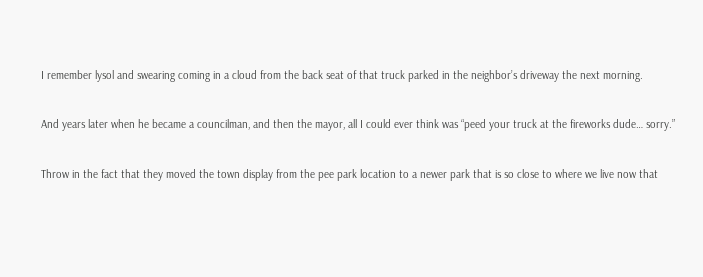I remember lysol and swearing coming in a cloud from the back seat of that truck parked in the neighbor’s driveway the next morning.

And years later when he became a councilman, and then the mayor, all I could ever think was “peed your truck at the fireworks dude… sorry.”

Throw in the fact that they moved the town display from the pee park location to a newer park that is so close to where we live now that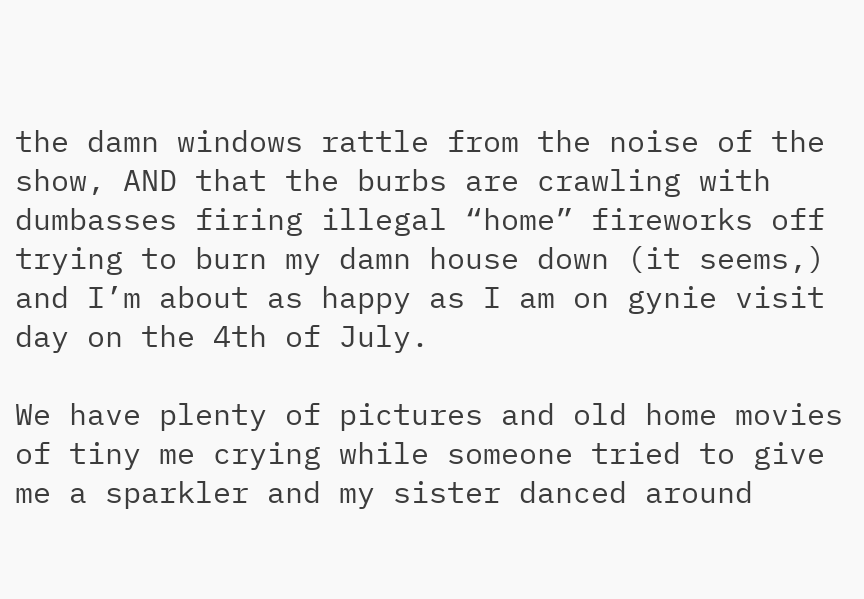the damn windows rattle from the noise of the show, AND that the burbs are crawling with dumbasses firing illegal “home” fireworks off trying to burn my damn house down (it seems,) and I’m about as happy as I am on gynie visit day on the 4th of July.

We have plenty of pictures and old home movies of tiny me crying while someone tried to give me a sparkler and my sister danced around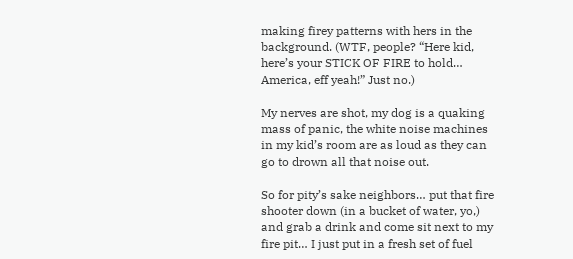making firey patterns with hers in the background. (WTF, people? “Here kid, here’s your STICK OF FIRE to hold… America, eff yeah!” Just no.)

My nerves are shot, my dog is a quaking mass of panic, the white noise machines in my kid’s room are as loud as they can go to drown all that noise out.

So for pity’s sake neighbors… put that fire shooter down (in a bucket of water, yo,) and grab a drink and come sit next to my fire pit… I just put in a fresh set of fuel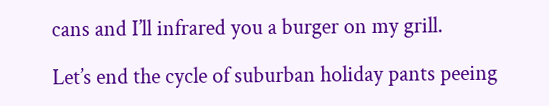cans and I’ll infrared you a burger on my grill.

Let’s end the cycle of suburban holiday pants peeing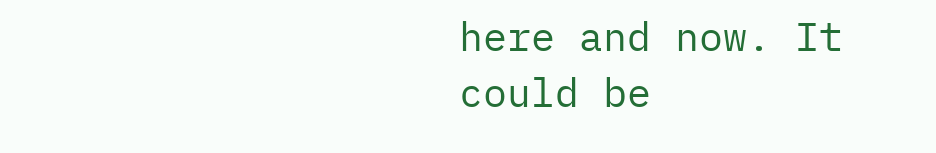here and now. It could be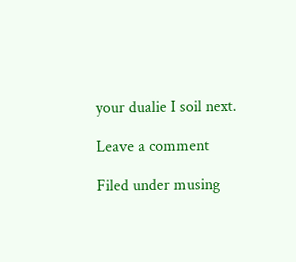your dualie I soil next.

Leave a comment

Filed under musing